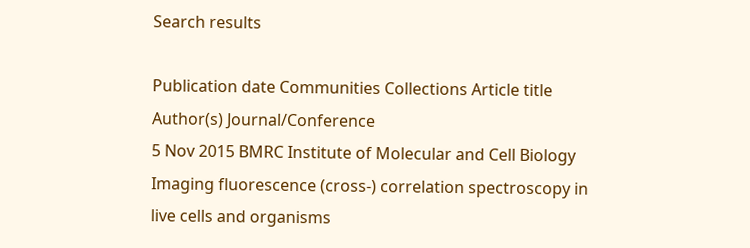Search results

Publication date Communities Collections Article title Author(s) Journal/Conference
5 Nov 2015 BMRC Institute of Molecular and Cell Biology Imaging fluorescence (cross-) correlation spectroscopy in live cells and organisms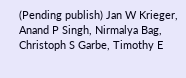(Pending publish) Jan W Krieger, Anand P Singh, Nirmalya Bag, Christoph S Garbe, Timothy E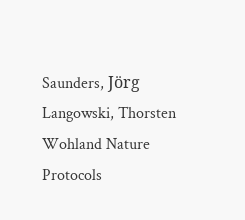Saunders, Jörg Langowski, Thorsten Wohland Nature Protocols